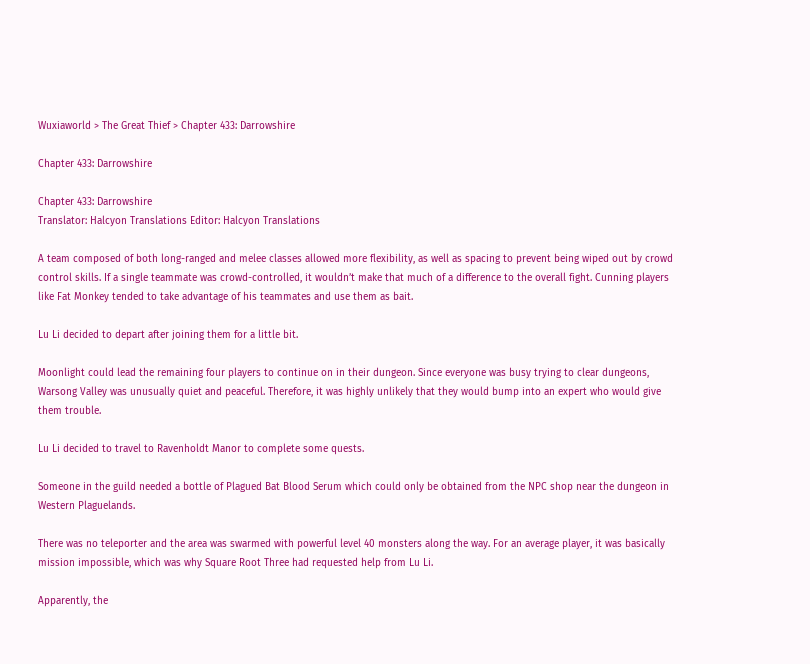Wuxiaworld > The Great Thief > Chapter 433: Darrowshire

Chapter 433: Darrowshire

Chapter 433: Darrowshire
Translator: Halcyon Translations Editor: Halcyon Translations

A team composed of both long-ranged and melee classes allowed more flexibility, as well as spacing to prevent being wiped out by crowd control skills. If a single teammate was crowd-controlled, it wouldn’t make that much of a difference to the overall fight. Cunning players like Fat Monkey tended to take advantage of his teammates and use them as bait.

Lu Li decided to depart after joining them for a little bit.

Moonlight could lead the remaining four players to continue on in their dungeon. Since everyone was busy trying to clear dungeons, Warsong Valley was unusually quiet and peaceful. Therefore, it was highly unlikely that they would bump into an expert who would give them trouble.

Lu Li decided to travel to Ravenholdt Manor to complete some quests.

Someone in the guild needed a bottle of Plagued Bat Blood Serum which could only be obtained from the NPC shop near the dungeon in Western Plaguelands.

There was no teleporter and the area was swarmed with powerful level 40 monsters along the way. For an average player, it was basically mission impossible, which was why Square Root Three had requested help from Lu Li.

Apparently, the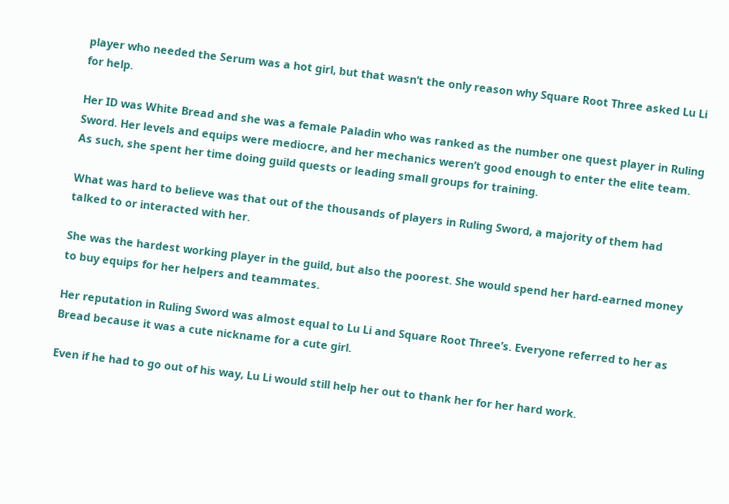player who needed the Serum was a hot girl, but that wasn’t the only reason why Square Root Three asked Lu Li for help.

Her ID was White Bread and she was a female Paladin who was ranked as the number one quest player in Ruling Sword. Her levels and equips were mediocre, and her mechanics weren’t good enough to enter the elite team. As such, she spent her time doing guild quests or leading small groups for training.

What was hard to believe was that out of the thousands of players in Ruling Sword, a majority of them had talked to or interacted with her.

She was the hardest working player in the guild, but also the poorest. She would spend her hard-earned money to buy equips for her helpers and teammates.

Her reputation in Ruling Sword was almost equal to Lu Li and Square Root Three’s. Everyone referred to her as Bread because it was a cute nickname for a cute girl.

Even if he had to go out of his way, Lu Li would still help her out to thank her for her hard work.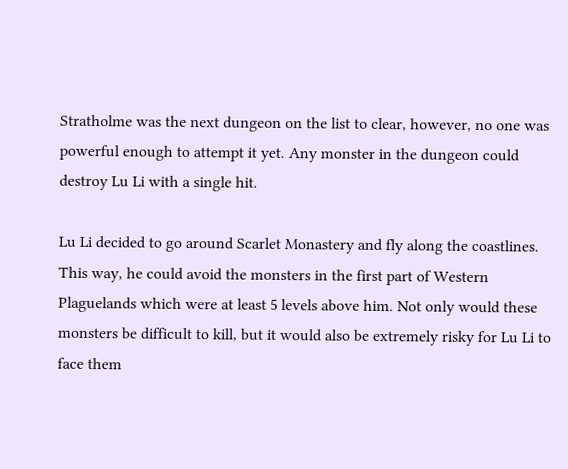Stratholme was the next dungeon on the list to clear, however, no one was powerful enough to attempt it yet. Any monster in the dungeon could destroy Lu Li with a single hit.

Lu Li decided to go around Scarlet Monastery and fly along the coastlines. This way, he could avoid the monsters in the first part of Western Plaguelands which were at least 5 levels above him. Not only would these monsters be difficult to kill, but it would also be extremely risky for Lu Li to face them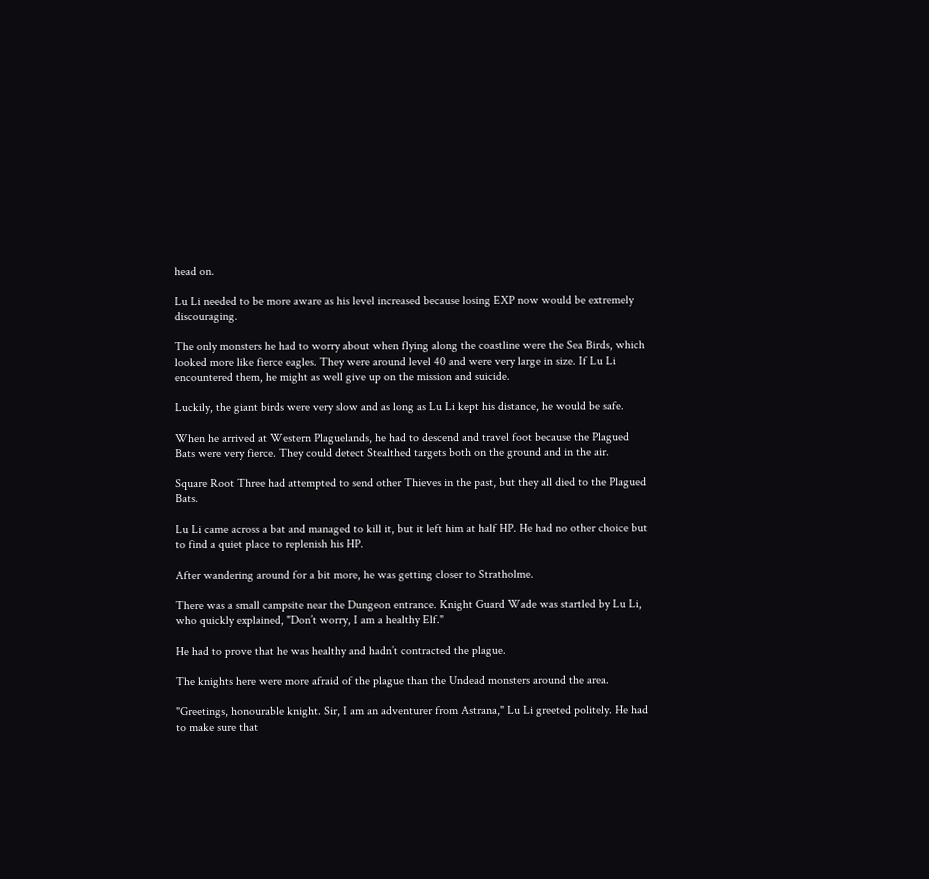head on.

Lu Li needed to be more aware as his level increased because losing EXP now would be extremely discouraging.

The only monsters he had to worry about when flying along the coastline were the Sea Birds, which looked more like fierce eagles. They were around level 40 and were very large in size. If Lu Li encountered them, he might as well give up on the mission and suicide.

Luckily, the giant birds were very slow and as long as Lu Li kept his distance, he would be safe.

When he arrived at Western Plaguelands, he had to descend and travel foot because the Plagued Bats were very fierce. They could detect Stealthed targets both on the ground and in the air.

Square Root Three had attempted to send other Thieves in the past, but they all died to the Plagued Bats.

Lu Li came across a bat and managed to kill it, but it left him at half HP. He had no other choice but to find a quiet place to replenish his HP.

After wandering around for a bit more, he was getting closer to Stratholme.

There was a small campsite near the Dungeon entrance. Knight Guard Wade was startled by Lu Li, who quickly explained, "Don’t worry, I am a healthy Elf."

He had to prove that he was healthy and hadn’t contracted the plague.

The knights here were more afraid of the plague than the Undead monsters around the area.

"Greetings, honourable knight. Sir, I am an adventurer from Astrana," Lu Li greeted politely. He had to make sure that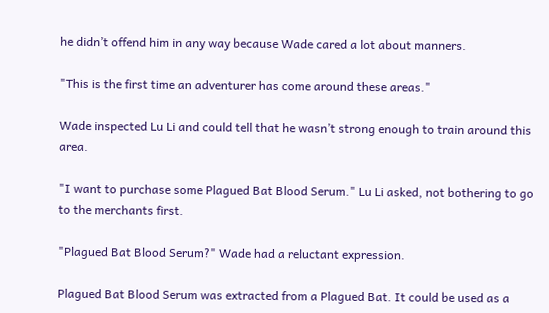he didn’t offend him in any way because Wade cared a lot about manners.

"This is the first time an adventurer has come around these areas."

Wade inspected Lu Li and could tell that he wasn’t strong enough to train around this area.

"I want to purchase some Plagued Bat Blood Serum." Lu Li asked, not bothering to go to the merchants first.

"Plagued Bat Blood Serum?" Wade had a reluctant expression.

Plagued Bat Blood Serum was extracted from a Plagued Bat. It could be used as a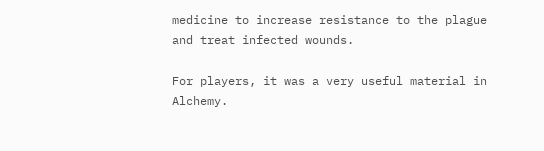medicine to increase resistance to the plague and treat infected wounds.

For players, it was a very useful material in Alchemy.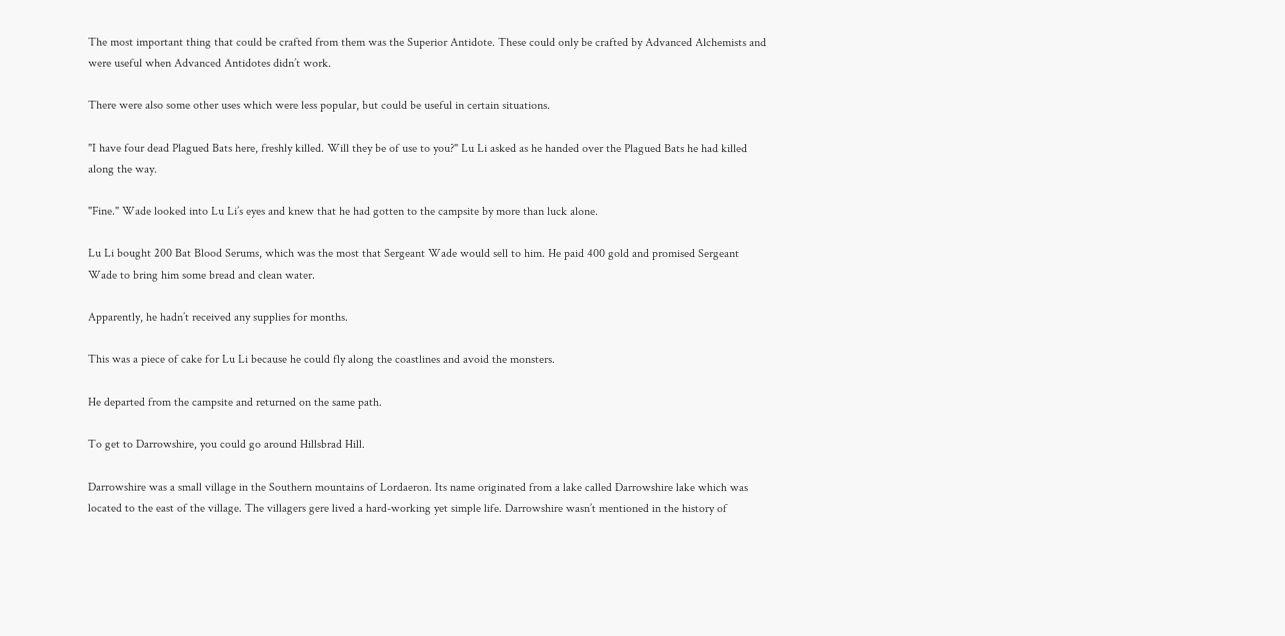The most important thing that could be crafted from them was the Superior Antidote. These could only be crafted by Advanced Alchemists and were useful when Advanced Antidotes didn’t work.

There were also some other uses which were less popular, but could be useful in certain situations.

"I have four dead Plagued Bats here, freshly killed. Will they be of use to you?" Lu Li asked as he handed over the Plagued Bats he had killed along the way.

"Fine." Wade looked into Lu Li’s eyes and knew that he had gotten to the campsite by more than luck alone.

Lu Li bought 200 Bat Blood Serums, which was the most that Sergeant Wade would sell to him. He paid 400 gold and promised Sergeant Wade to bring him some bread and clean water.

Apparently, he hadn’t received any supplies for months.

This was a piece of cake for Lu Li because he could fly along the coastlines and avoid the monsters.

He departed from the campsite and returned on the same path.

To get to Darrowshire, you could go around Hillsbrad Hill.

Darrowshire was a small village in the Southern mountains of Lordaeron. Its name originated from a lake called Darrowshire lake which was located to the east of the village. The villagers gere lived a hard-working yet simple life. Darrowshire wasn’t mentioned in the history of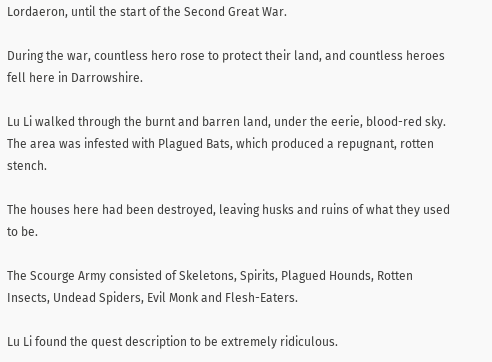Lordaeron, until the start of the Second Great War.

During the war, countless hero rose to protect their land, and countless heroes fell here in Darrowshire.

Lu Li walked through the burnt and barren land, under the eerie, blood-red sky. The area was infested with Plagued Bats, which produced a repugnant, rotten stench.

The houses here had been destroyed, leaving husks and ruins of what they used to be.

The Scourge Army consisted of Skeletons, Spirits, Plagued Hounds, Rotten Insects, Undead Spiders, Evil Monk and Flesh-Eaters.

Lu Li found the quest description to be extremely ridiculous.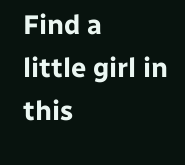Find a little girl in this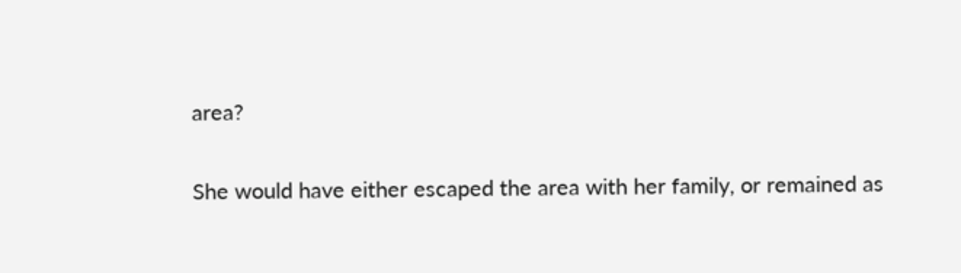area?

She would have either escaped the area with her family, or remained as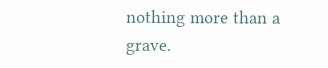nothing more than a grave.